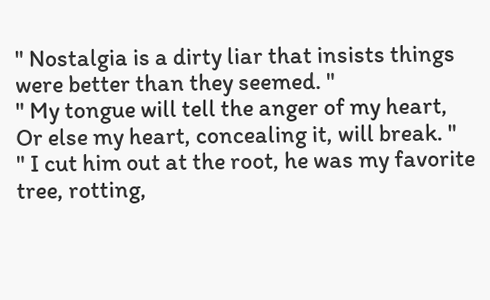" Nostalgia is a dirty liar that insists things were better than they seemed. "
" My tongue will tell the anger of my heart,
Or else my heart, concealing it, will break. "
" I cut him out at the root, he was my favorite tree, rotting,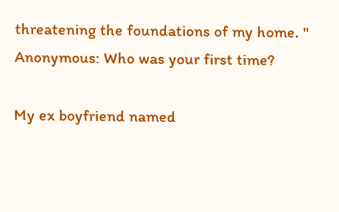threatening the foundations of my home. "
Anonymous: Who was your first time?

My ex boyfriend named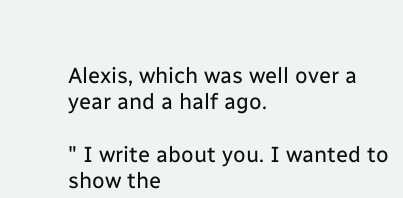Alexis, which was well over a year and a half ago.

" I write about you. I wanted to show the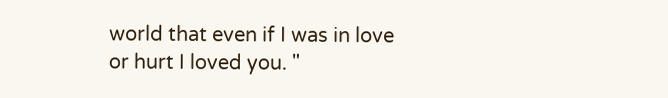world that even if I was in love or hurt I loved you. "